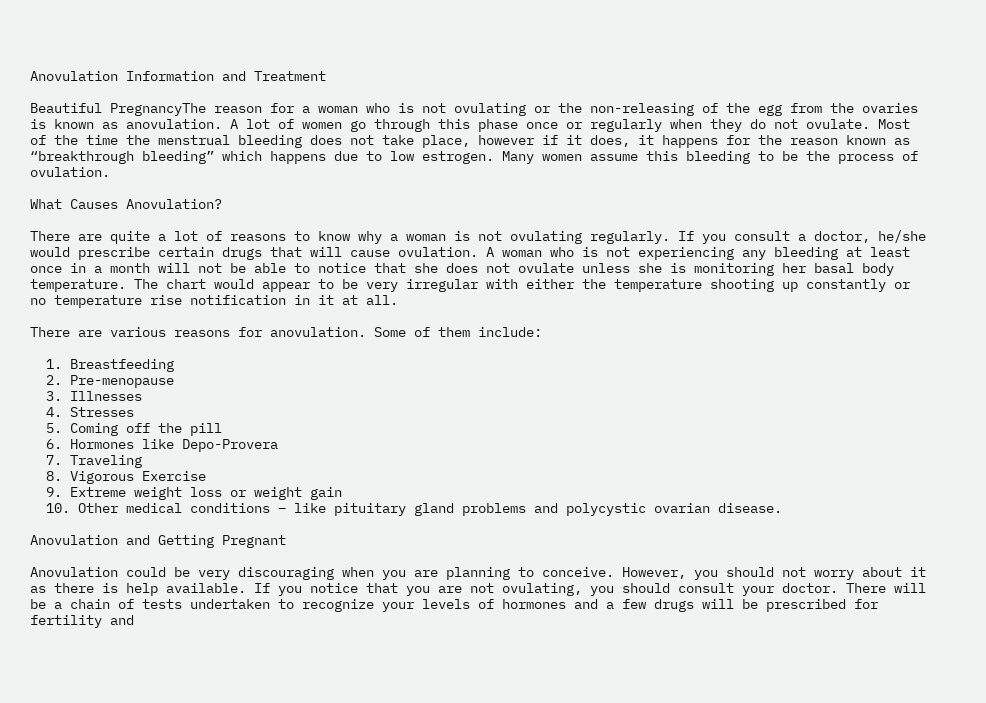Anovulation Information and Treatment

Beautiful PregnancyThe reason for a woman who is not ovulating or the non-releasing of the egg from the ovaries is known as anovulation. A lot of women go through this phase once or regularly when they do not ovulate. Most of the time the menstrual bleeding does not take place, however if it does, it happens for the reason known as “breakthrough bleeding” which happens due to low estrogen. Many women assume this bleeding to be the process of ovulation.

What Causes Anovulation?

There are quite a lot of reasons to know why a woman is not ovulating regularly. If you consult a doctor, he/she would prescribe certain drugs that will cause ovulation. A woman who is not experiencing any bleeding at least once in a month will not be able to notice that she does not ovulate unless she is monitoring her basal body temperature. The chart would appear to be very irregular with either the temperature shooting up constantly or no temperature rise notification in it at all.

There are various reasons for anovulation. Some of them include:

  1. Breastfeeding
  2. Pre-menopause
  3. Illnesses
  4. Stresses
  5. Coming off the pill
  6. Hormones like Depo-Provera
  7. Traveling
  8. Vigorous Exercise
  9. Extreme weight loss or weight gain
  10. Other medical conditions – like pituitary gland problems and polycystic ovarian disease.

Anovulation and Getting Pregnant

Anovulation could be very discouraging when you are planning to conceive. However, you should not worry about it as there is help available. If you notice that you are not ovulating, you should consult your doctor. There will be a chain of tests undertaken to recognize your levels of hormones and a few drugs will be prescribed for fertility and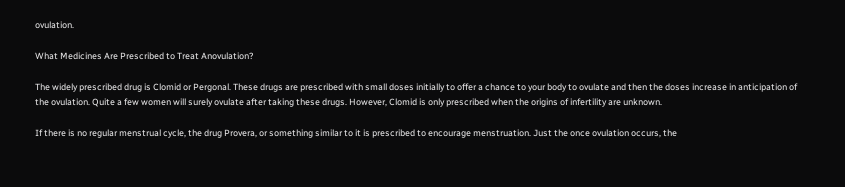ovulation.

What Medicines Are Prescribed to Treat Anovulation?

The widely prescribed drug is Clomid or Pergonal. These drugs are prescribed with small doses initially to offer a chance to your body to ovulate and then the doses increase in anticipation of the ovulation. Quite a few women will surely ovulate after taking these drugs. However, Clomid is only prescribed when the origins of infertility are unknown.

If there is no regular menstrual cycle, the drug Provera, or something similar to it is prescribed to encourage menstruation. Just the once ovulation occurs, the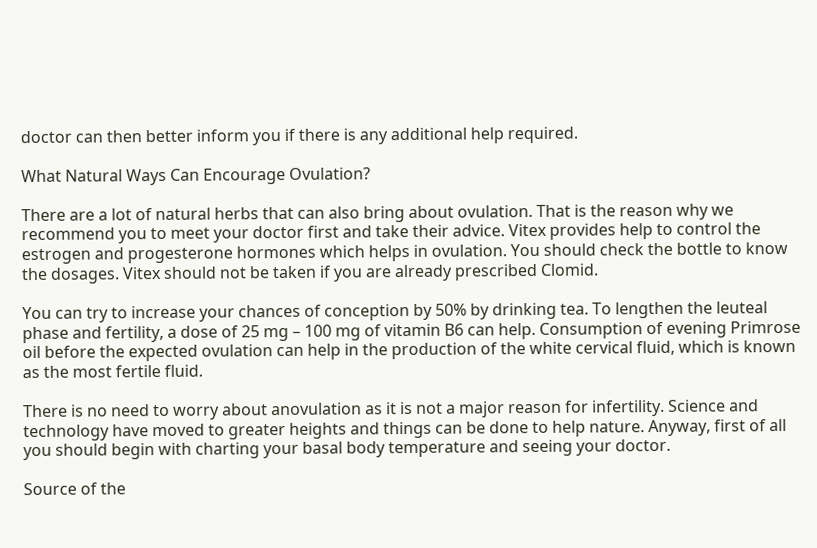doctor can then better inform you if there is any additional help required.

What Natural Ways Can Encourage Ovulation?

There are a lot of natural herbs that can also bring about ovulation. That is the reason why we recommend you to meet your doctor first and take their advice. Vitex provides help to control the estrogen and progesterone hormones which helps in ovulation. You should check the bottle to know the dosages. Vitex should not be taken if you are already prescribed Clomid.

You can try to increase your chances of conception by 50% by drinking tea. To lengthen the leuteal phase and fertility, a dose of 25 mg – 100 mg of vitamin B6 can help. Consumption of evening Primrose oil before the expected ovulation can help in the production of the white cervical fluid, which is known as the most fertile fluid.

There is no need to worry about anovulation as it is not a major reason for infertility. Science and technology have moved to greater heights and things can be done to help nature. Anyway, first of all you should begin with charting your basal body temperature and seeing your doctor.

Source of the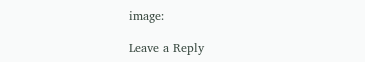image:

Leave a Reply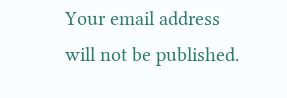Your email address will not be published.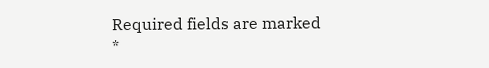Required fields are marked *